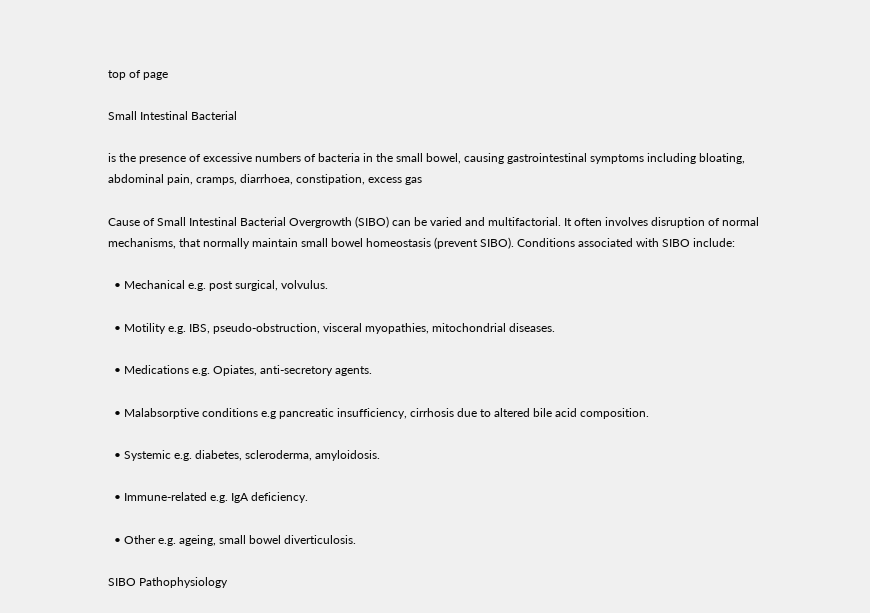top of page

Small Intestinal Bacterial

is the presence of excessive numbers of bacteria in the small bowel, causing gastrointestinal symptoms including bloating, abdominal pain, cramps, diarrhoea, constipation, excess gas

Cause of Small Intestinal Bacterial Overgrowth (SIBO) can be varied and multifactorial. It often involves disruption of normal mechanisms, that normally maintain small bowel homeostasis (prevent SIBO). Conditions associated with SIBO include:

  • Mechanical e.g. post surgical, volvulus.

  • Motility e.g. IBS, pseudo-obstruction, visceral myopathies, mitochondrial diseases.

  • Medications e.g. Opiates, anti-secretory agents.

  • Malabsorptive conditions e.g pancreatic insufficiency, cirrhosis due to altered bile acid composition.

  • Systemic e.g. diabetes, scleroderma, amyloidosis.

  • Immune-related e.g. IgA deficiency.

  • Other e.g. ageing, small bowel diverticulosis.

SIBO Pathophysiology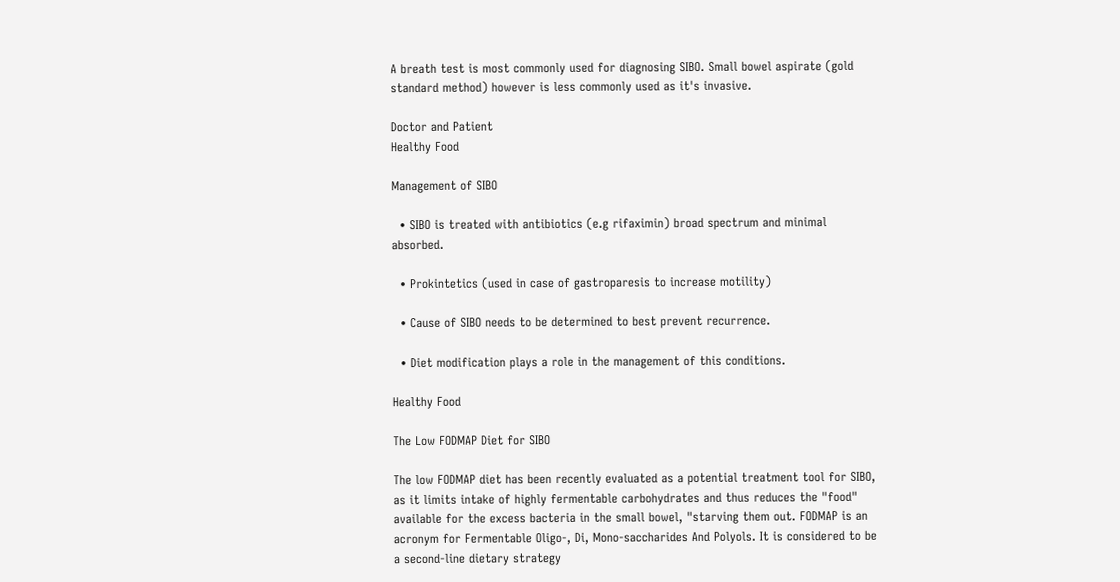A breath test is most commonly used for diagnosing SIBO. Small bowel aspirate (gold standard method) however is less commonly used as it's invasive.

Doctor and Patient
Healthy Food

Management of SIBO

  • SIBO is treated with antibiotics (e.g rifaximin) broad spectrum and minimal absorbed.

  • Prokintetics (used in case of gastroparesis to increase motility)

  • Cause of SIBO needs to be determined to best prevent recurrence.

  • Diet modification plays a role in the management of this conditions.

Healthy Food

The Low FODMAP Diet for SIBO

The low FODMAP diet has been recently evaluated as a potential treatment tool for SIBO, as it limits intake of highly fermentable carbohydrates and thus reduces the "food" available for the excess bacteria in the small bowel, "starving them out. FODMAP is an acronym for Fermentable Oligo-, Di, Mono-saccharides And Polyols. It is considered to be a second-line dietary strategy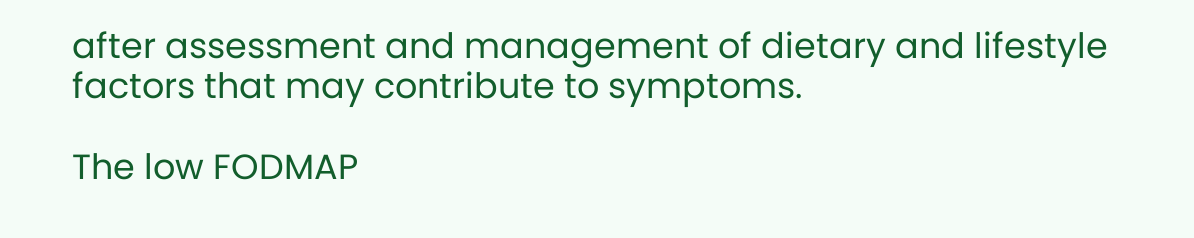after assessment and management of dietary and lifestyle factors that may contribute to symptoms.

The low FODMAP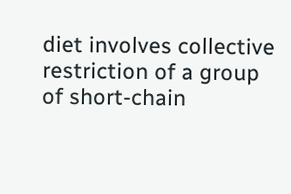diet involves collective restriction of a group of short-chain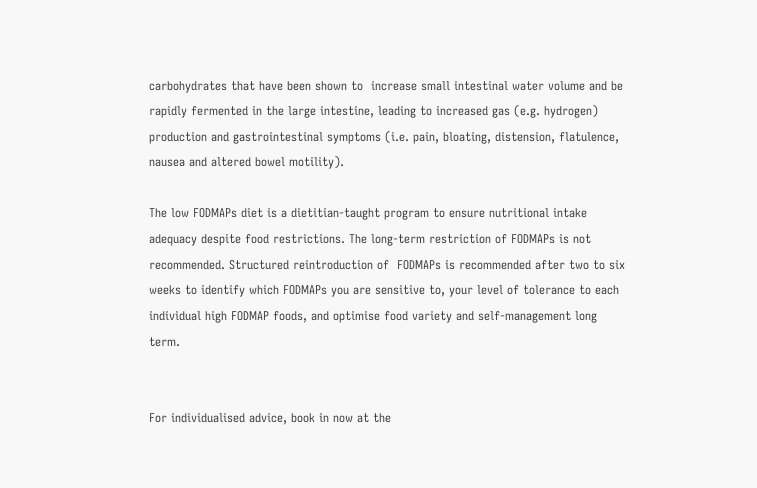carbohydrates that have been shown to  increase small intestinal water volume and be rapidly fermented in the large intestine, leading to increased gas (e.g. hydrogen) production and gastrointestinal symptoms (i.e. pain, bloating, distension, flatulence, nausea and altered bowel motility).

The low FODMAPs diet is a dietitian-taught program to ensure nutritional intake adequacy despite food restrictions. The long-term restriction of FODMAPs is not recommended. Structured reintroduction of  FODMAPs is recommended after two to six weeks to identify which FODMAPs you are sensitive to, your level of tolerance to each individual high FODMAP foods, and optimise food variety and self-management long term.


For individualised advice, book in now at the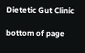Dietetic Gut Clinic

bottom of page